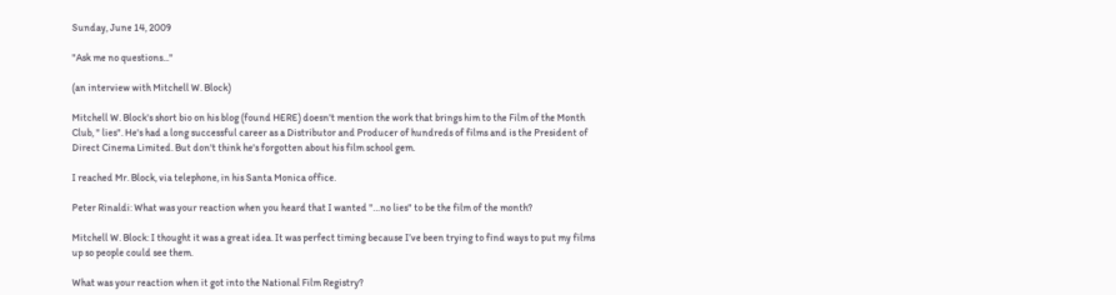Sunday, June 14, 2009

"Ask me no questions..."

(an interview with Mitchell W. Block)

Mitchell W. Block's short bio on his blog (found HERE) doesn't mention the work that brings him to the Film of the Month Club, " lies". He's had a long successful career as a Distributor and Producer of hundreds of films and is the President of Direct Cinema Limited. But don't think he's forgotten about his film school gem.

I reached Mr. Block, via telephone, in his Santa Monica office.

Peter Rinaldi: What was your reaction when you heard that I wanted "…no lies" to be the film of the month?

Mitchell W. Block: I thought it was a great idea. It was perfect timing because I’ve been trying to find ways to put my films up so people could see them.

What was your reaction when it got into the National Film Registry?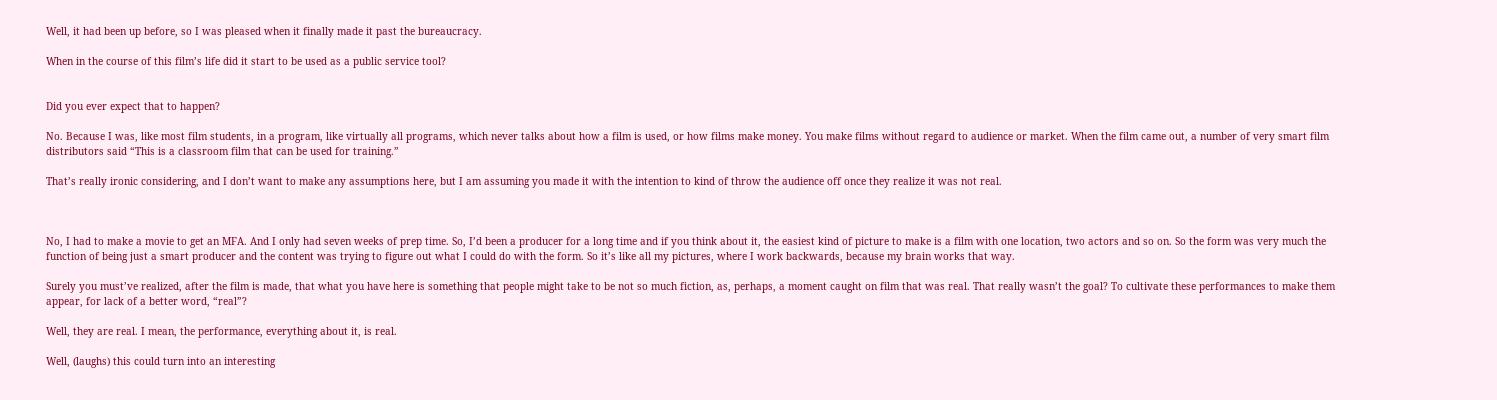Well, it had been up before, so I was pleased when it finally made it past the bureaucracy.

When in the course of this film’s life did it start to be used as a public service tool?


Did you ever expect that to happen?

No. Because I was, like most film students, in a program, like virtually all programs, which never talks about how a film is used, or how films make money. You make films without regard to audience or market. When the film came out, a number of very smart film distributors said “This is a classroom film that can be used for training.”

That’s really ironic considering, and I don’t want to make any assumptions here, but I am assuming you made it with the intention to kind of throw the audience off once they realize it was not real.



No, I had to make a movie to get an MFA. And I only had seven weeks of prep time. So, I’d been a producer for a long time and if you think about it, the easiest kind of picture to make is a film with one location, two actors and so on. So the form was very much the function of being just a smart producer and the content was trying to figure out what I could do with the form. So it’s like all my pictures, where I work backwards, because my brain works that way.

Surely you must’ve realized, after the film is made, that what you have here is something that people might take to be not so much fiction, as, perhaps, a moment caught on film that was real. That really wasn’t the goal? To cultivate these performances to make them appear, for lack of a better word, “real”?

Well, they are real. I mean, the performance, everything about it, is real.

Well, (laughs) this could turn into an interesting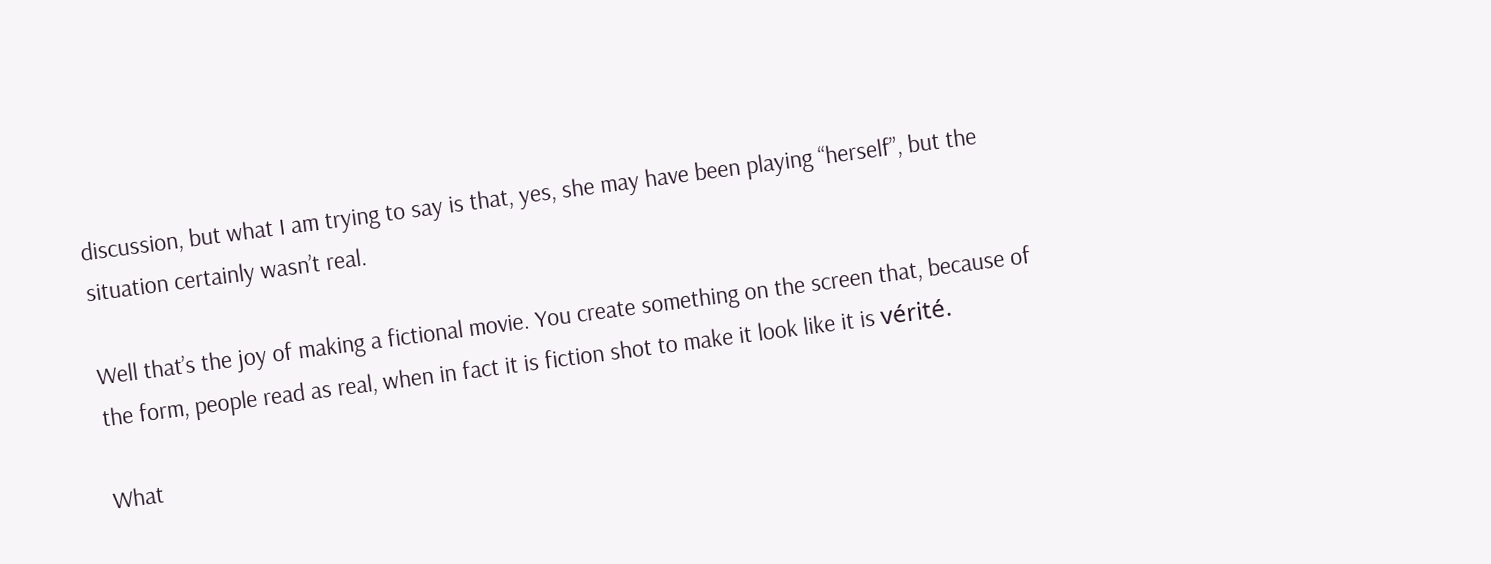discussion, but what I am trying to say is that, yes, she may have been playing “herself”, but the situation certainly wasn’t real.

Well that’s the joy of making a fictional movie. You create something on the screen that, because of the form, people read as real, when in fact it is fiction shot to make it look like it is vérité.

What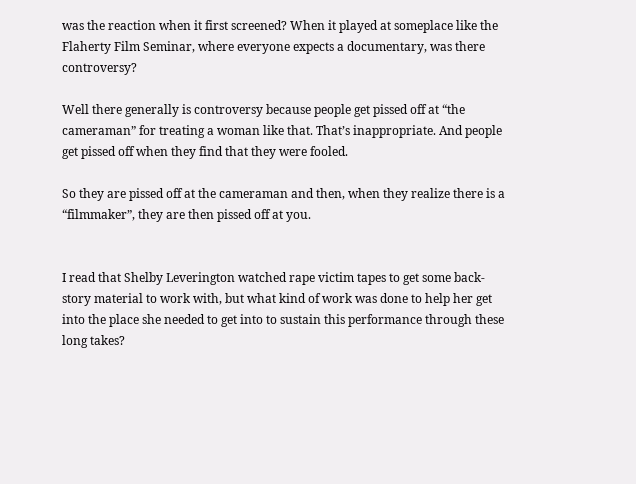was the reaction when it first screened? When it played at someplace like the Flaherty Film Seminar, where everyone expects a documentary, was there controversy?

Well there generally is controversy because people get pissed off at “the cameraman” for treating a woman like that. That’s inappropriate. And people get pissed off when they find that they were fooled.

So they are pissed off at the cameraman and then, when they realize there is a “filmmaker”, they are then pissed off at you.


I read that Shelby Leverington watched rape victim tapes to get some back-story material to work with, but what kind of work was done to help her get into the place she needed to get into to sustain this performance through these long takes?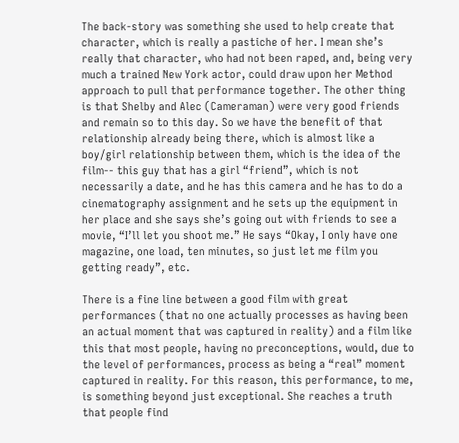The back-story was something she used to help create that character, which is really a pastiche of her. I mean she’s really that character, who had not been raped, and, being very much a trained New York actor, could draw upon her Method approach to pull that performance together. The other thing is that Shelby and Alec (Cameraman) were very good friends and remain so to this day. So we have the benefit of that relationship already being there, which is almost like a boy/girl relationship between them, which is the idea of the film-- this guy that has a girl “friend”, which is not necessarily a date, and he has this camera and he has to do a cinematography assignment and he sets up the equipment in her place and she says she’s going out with friends to see a movie, “I’ll let you shoot me.” He says “Okay, I only have one magazine, one load, ten minutes, so just let me film you getting ready”, etc.

There is a fine line between a good film with great performances (that no one actually processes as having been an actual moment that was captured in reality) and a film like this that most people, having no preconceptions, would, due to the level of performances, process as being a “real” moment captured in reality. For this reason, this performance, to me, is something beyond just exceptional. She reaches a truth that people find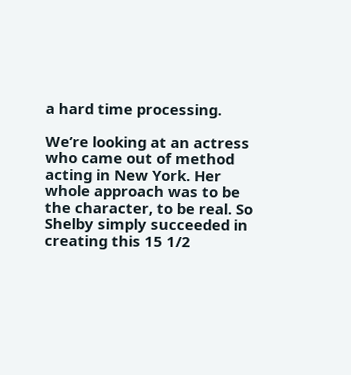a hard time processing.

We’re looking at an actress who came out of method acting in New York. Her whole approach was to be the character, to be real. So Shelby simply succeeded in creating this 15 1/2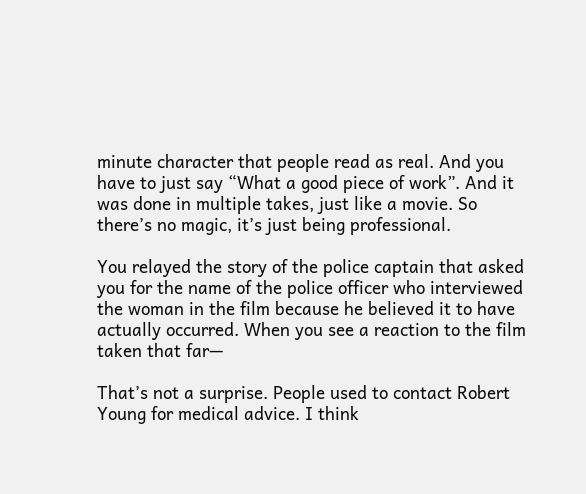minute character that people read as real. And you have to just say “What a good piece of work”. And it was done in multiple takes, just like a movie. So there’s no magic, it’s just being professional.

You relayed the story of the police captain that asked you for the name of the police officer who interviewed the woman in the film because he believed it to have actually occurred. When you see a reaction to the film taken that far—

That’s not a surprise. People used to contact Robert Young for medical advice. I think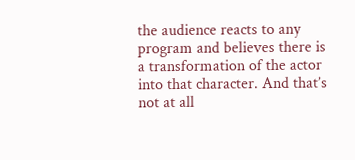the audience reacts to any program and believes there is a transformation of the actor into that character. And that’s not at all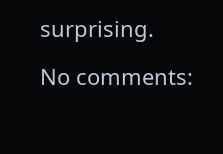surprising.

No comments: